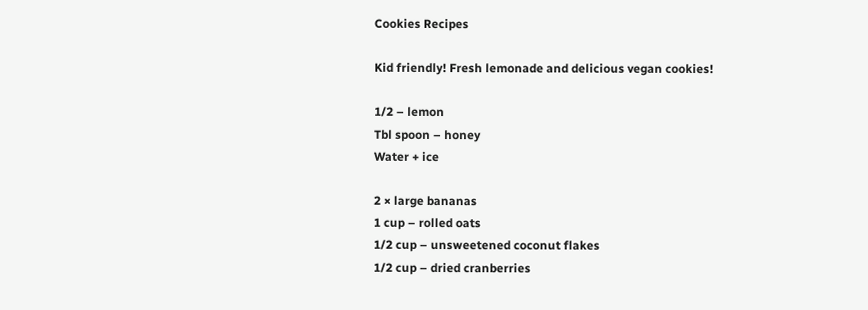Cookies Recipes

Kid friendly! Fresh lemonade and delicious vegan cookies!

1/2 – lemon
Tbl spoon – honey
Water + ice

2 × large bananas
1 cup – rolled oats
1/2 cup – unsweetened coconut flakes
1/2 cup – dried cranberries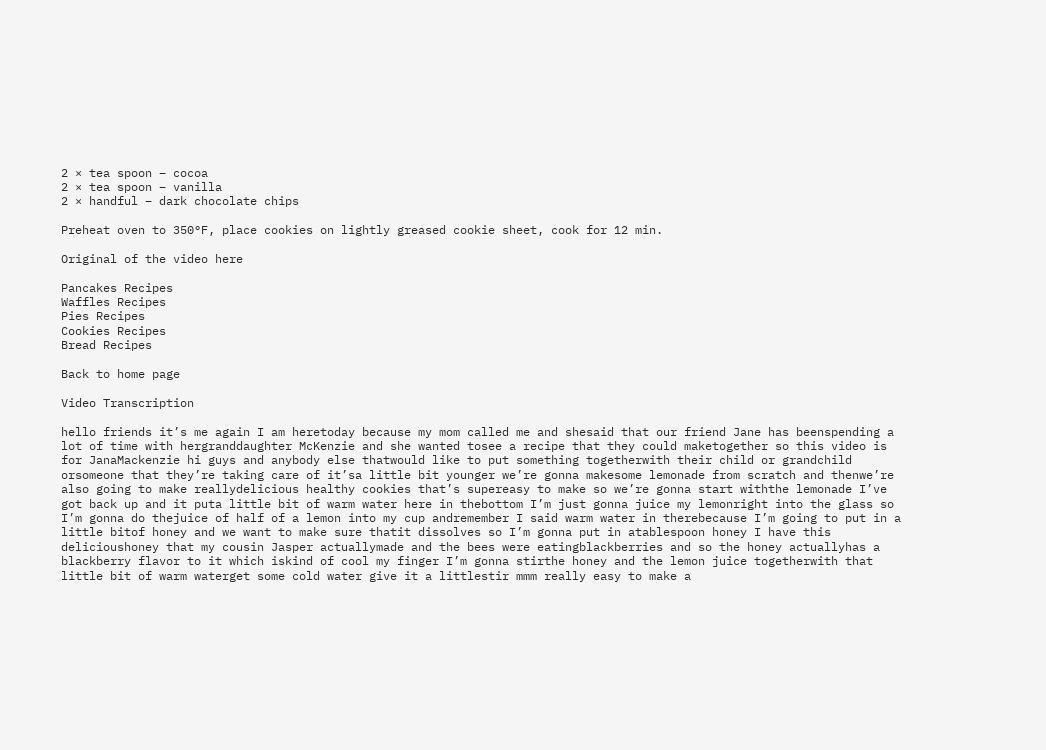2 × tea spoon – cocoa
2 × tea spoon – vanilla
2 × handful – dark chocolate chips

Preheat oven to 350°F, place cookies on lightly greased cookie sheet, cook for 12 min.

Original of the video here

Pancakes Recipes
Waffles Recipes
Pies Recipes
Cookies Recipes
Bread Recipes

Back to home page

Video Transcription

hello friends it’s me again I am heretoday because my mom called me and shesaid that our friend Jane has beenspending a lot of time with hergranddaughter McKenzie and she wanted tosee a recipe that they could maketogether so this video is for JanaMackenzie hi guys and anybody else thatwould like to put something togetherwith their child or grandchild orsomeone that they’re taking care of it’sa little bit younger we’re gonna makesome lemonade from scratch and thenwe’re also going to make reallydelicious healthy cookies that’s supereasy to make so we’re gonna start withthe lemonade I’ve got back up and it puta little bit of warm water here in thebottom I’m just gonna juice my lemonright into the glass so I’m gonna do thejuice of half of a lemon into my cup andremember I said warm water in therebecause I’m going to put in a little bitof honey and we want to make sure thatit dissolves so I’m gonna put in atablespoon honey I have this delicioushoney that my cousin Jasper actuallymade and the bees were eatingblackberries and so the honey actuallyhas a blackberry flavor to it which iskind of cool my finger I’m gonna stirthe honey and the lemon juice togetherwith that little bit of warm waterget some cold water give it a littlestir mmm really easy to make a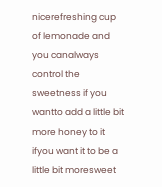nicerefreshing cup of lemonade and you canalways control the sweetness if you wantto add a little bit more honey to it ifyou want it to be a little bit moresweet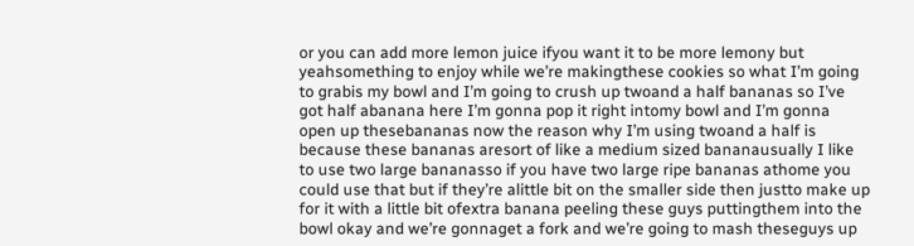or you can add more lemon juice ifyou want it to be more lemony but yeahsomething to enjoy while we’re makingthese cookies so what I’m going to grabis my bowl and I’m going to crush up twoand a half bananas so I’ve got half abanana here I’m gonna pop it right intomy bowl and I’m gonna open up thesebananas now the reason why I’m using twoand a half is because these bananas aresort of like a medium sized bananausually I like to use two large bananasso if you have two large ripe bananas athome you could use that but if they’re alittle bit on the smaller side then justto make up for it with a little bit ofextra banana peeling these guys puttingthem into the bowl okay and we’re gonnaget a fork and we’re going to mash theseguys up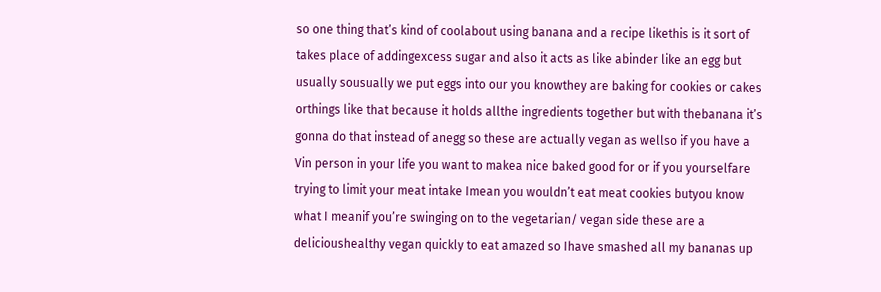so one thing that’s kind of coolabout using banana and a recipe likethis is it sort of takes place of addingexcess sugar and also it acts as like abinder like an egg but usually sousually we put eggs into our you knowthey are baking for cookies or cakes orthings like that because it holds allthe ingredients together but with thebanana it’s gonna do that instead of anegg so these are actually vegan as wellso if you have a Vin person in your life you want to makea nice baked good for or if you yourselfare trying to limit your meat intake Imean you wouldn’t eat meat cookies butyou know what I meanif you’re swinging on to the vegetarian/ vegan side these are a delicioushealthy vegan quickly to eat amazed so Ihave smashed all my bananas up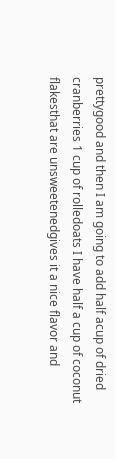prettygood and then I am going to add half acup of dried cranberries 1 cup of rolledoats I have half a cup of coconut flakesthat are unsweetenedgives it a nice flavor and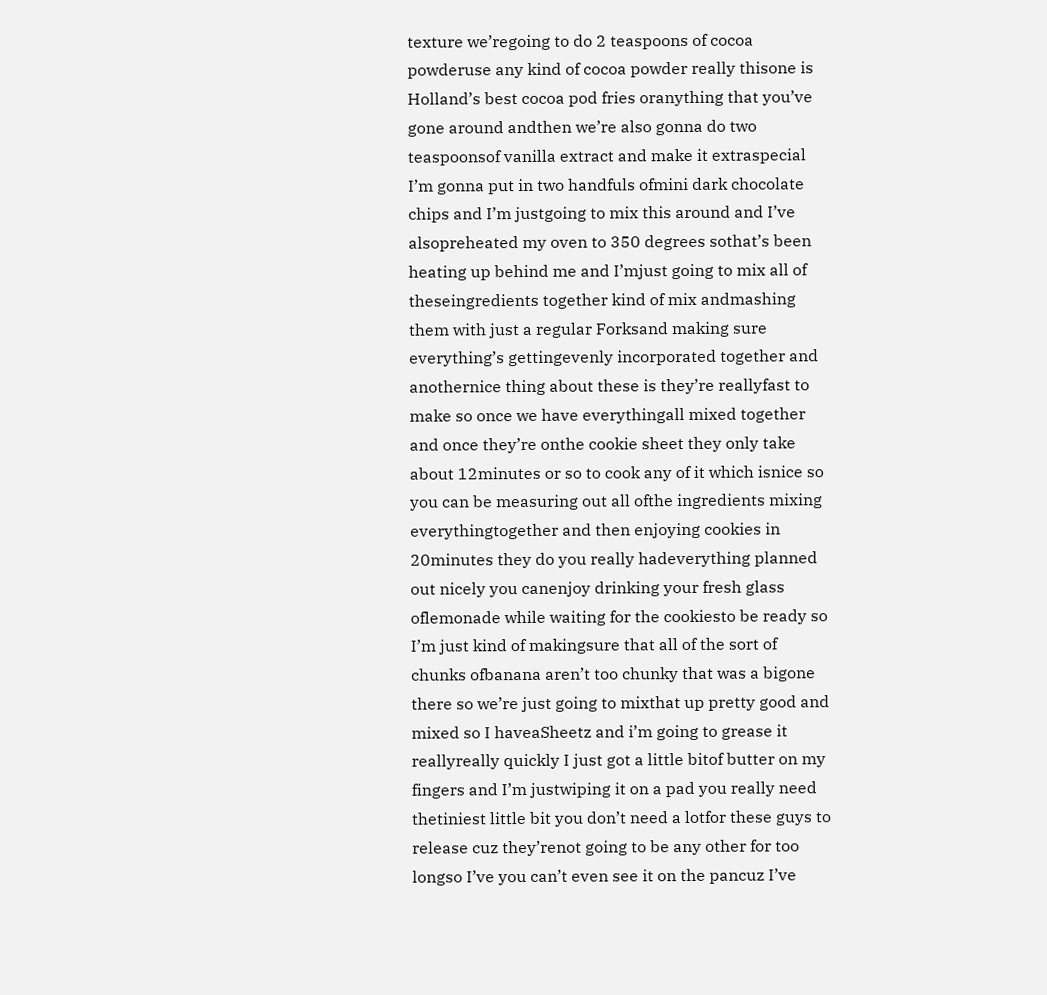texture we’regoing to do 2 teaspoons of cocoa powderuse any kind of cocoa powder really thisone is Holland’s best cocoa pod fries oranything that you’ve gone around andthen we’re also gonna do two teaspoonsof vanilla extract and make it extraspecial I’m gonna put in two handfuls ofmini dark chocolate chips and I’m justgoing to mix this around and I’ve alsopreheated my oven to 350 degrees sothat’s been heating up behind me and I’mjust going to mix all of theseingredients together kind of mix andmashing them with just a regular Forksand making sure everything’s gettingevenly incorporated together and anothernice thing about these is they’re reallyfast to make so once we have everythingall mixed together and once they’re onthe cookie sheet they only take about 12minutes or so to cook any of it which isnice so you can be measuring out all ofthe ingredients mixing everythingtogether and then enjoying cookies in 20minutes they do you really hadeverything planned out nicely you canenjoy drinking your fresh glass oflemonade while waiting for the cookiesto be ready so I’m just kind of makingsure that all of the sort of chunks ofbanana aren’t too chunky that was a bigone there so we’re just going to mixthat up pretty good and mixed so I haveaSheetz and i’m going to grease it reallyreally quickly I just got a little bitof butter on my fingers and I’m justwiping it on a pad you really need thetiniest little bit you don’t need a lotfor these guys to release cuz they’renot going to be any other for too longso I’ve you can’t even see it on the pancuz I’ve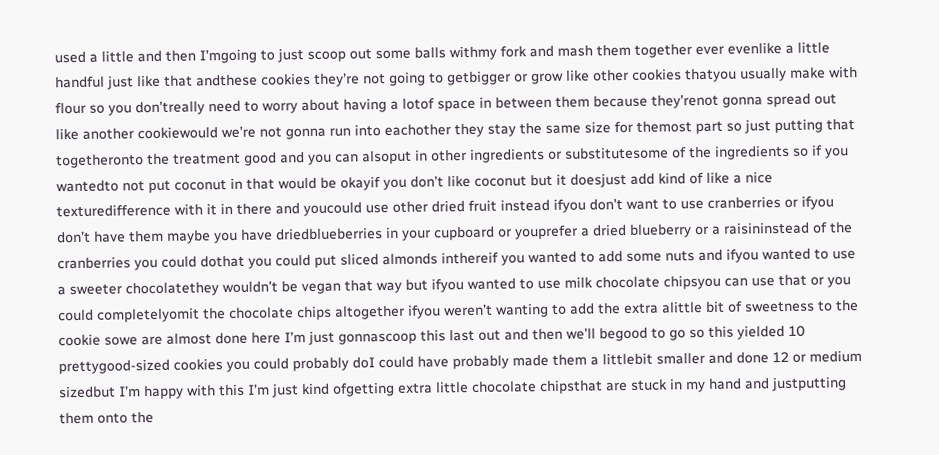used a little and then I’mgoing to just scoop out some balls withmy fork and mash them together ever evenlike a little handful just like that andthese cookies they’re not going to getbigger or grow like other cookies thatyou usually make with flour so you don’treally need to worry about having a lotof space in between them because they’renot gonna spread out like another cookiewould we’re not gonna run into eachother they stay the same size for themost part so just putting that togetheronto the treatment good and you can alsoput in other ingredients or substitutesome of the ingredients so if you wantedto not put coconut in that would be okayif you don’t like coconut but it doesjust add kind of like a nice texturedifference with it in there and youcould use other dried fruit instead ifyou don’t want to use cranberries or ifyou don’t have them maybe you have driedblueberries in your cupboard or youprefer a dried blueberry or a raisininstead of the cranberries you could dothat you could put sliced almonds inthereif you wanted to add some nuts and ifyou wanted to use a sweeter chocolatethey wouldn’t be vegan that way but ifyou wanted to use milk chocolate chipsyou can use that or you could completelyomit the chocolate chips altogether ifyou weren’t wanting to add the extra alittle bit of sweetness to the cookie sowe are almost done here I’m just gonnascoop this last out and then we’ll begood to go so this yielded 10 prettygood-sized cookies you could probably doI could have probably made them a littlebit smaller and done 12 or medium sizedbut I’m happy with this I’m just kind ofgetting extra little chocolate chipsthat are stuck in my hand and justputting them onto the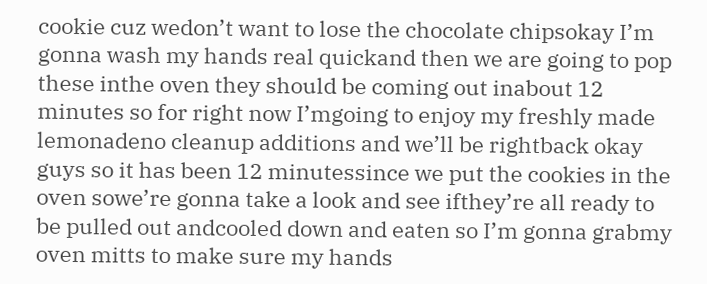cookie cuz wedon’t want to lose the chocolate chipsokay I’m gonna wash my hands real quickand then we are going to pop these inthe oven they should be coming out inabout 12 minutes so for right now I’mgoing to enjoy my freshly made lemonadeno cleanup additions and we’ll be rightback okay guys so it has been 12 minutessince we put the cookies in the oven sowe’re gonna take a look and see ifthey’re all ready to be pulled out andcooled down and eaten so I’m gonna grabmy oven mitts to make sure my hands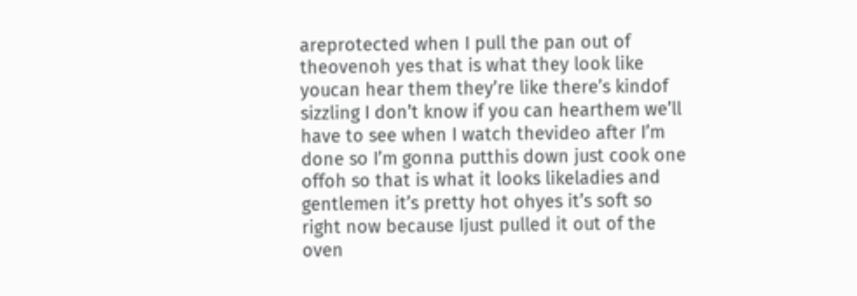areprotected when I pull the pan out of theovenoh yes that is what they look like youcan hear them they’re like there’s kindof sizzling I don’t know if you can hearthem we’ll have to see when I watch thevideo after I’m done so I’m gonna putthis down just cook one offoh so that is what it looks likeladies and gentlemen it’s pretty hot ohyes it’s soft so right now because Ijust pulled it out of the oven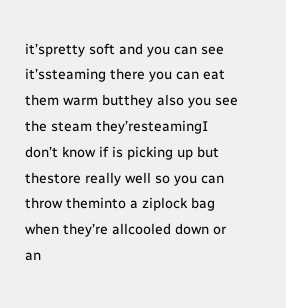it’spretty soft and you can see it’ssteaming there you can eat them warm butthey also you see the steam they’resteamingI don’t know if is picking up but thestore really well so you can throw theminto a ziplock bag when they’re allcooled down or an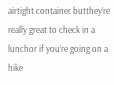airtight container butthey’re really great to check in a lunchor if you’re going on a hike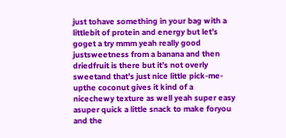just tohave something in your bag with a littlebit of protein and energy but let’s goget a try mmm yeah really good justsweetness from a banana and then driedfruit is there but it’s not overly sweetand that’s just nice little pick-me-upthe coconut gives it kind of a nicechewy texture as well yeah super easy asuper quick a little snack to make foryou and the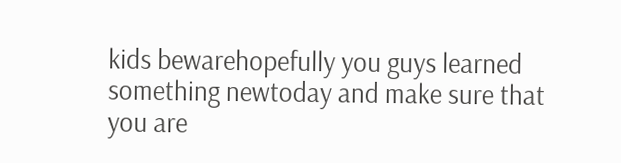kids bewarehopefully you guys learned something newtoday and make sure that you are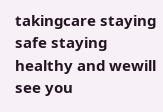takingcare staying safe staying healthy and wewill see you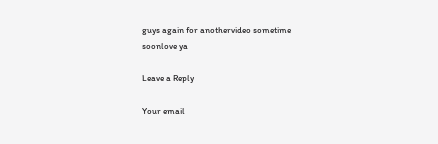guys again for anothervideo sometime soonlove ya

Leave a Reply

Your email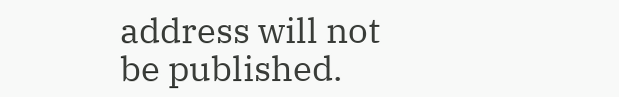address will not be published.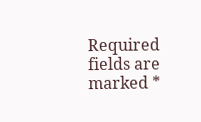Required fields are marked *